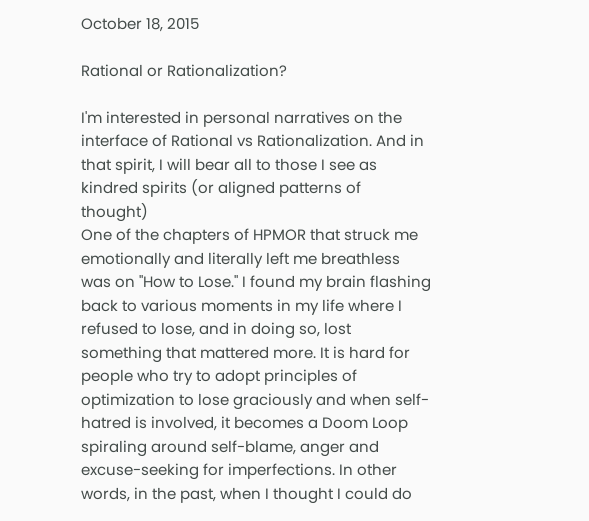October 18, 2015

Rational or Rationalization?

I'm interested in personal narratives on the interface of Rational vs Rationalization. And in that spirit, I will bear all to those I see as kindred spirits (or aligned patterns of thought)
One of the chapters of HPMOR that struck me emotionally and literally left me breathless was on "How to Lose." I found my brain flashing back to various moments in my life where I refused to lose, and in doing so, lost something that mattered more. It is hard for people who try to adopt principles of optimization to lose graciously and when self-hatred is involved, it becomes a Doom Loop spiraling around self-blame, anger and excuse-seeking for imperfections. In other words, in the past, when I thought I could do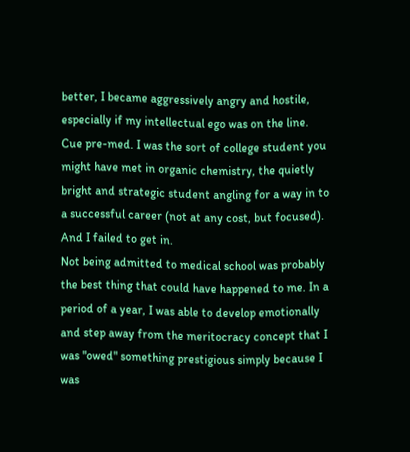better, I became aggressively angry and hostile, especially if my intellectual ego was on the line.
Cue pre-med. I was the sort of college student you might have met in organic chemistry, the quietly bright and strategic student angling for a way in to a successful career (not at any cost, but focused). And I failed to get in.
Not being admitted to medical school was probably the best thing that could have happened to me. In a period of a year, I was able to develop emotionally and step away from the meritocracy concept that I was "owed" something prestigious simply because I was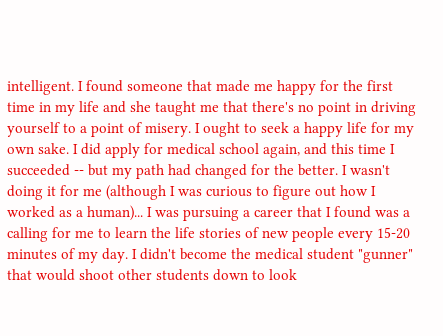intelligent. I found someone that made me happy for the first time in my life and she taught me that there's no point in driving yourself to a point of misery. I ought to seek a happy life for my own sake. I did apply for medical school again, and this time I succeeded -- but my path had changed for the better. I wasn't doing it for me (although I was curious to figure out how I worked as a human)... I was pursuing a career that I found was a calling for me to learn the life stories of new people every 15-20 minutes of my day. I didn't become the medical student "gunner" that would shoot other students down to look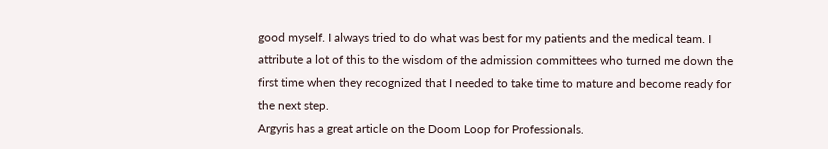good myself. I always tried to do what was best for my patients and the medical team. I attribute a lot of this to the wisdom of the admission committees who turned me down the first time when they recognized that I needed to take time to mature and become ready for the next step.
Argyris has a great article on the Doom Loop for Professionals.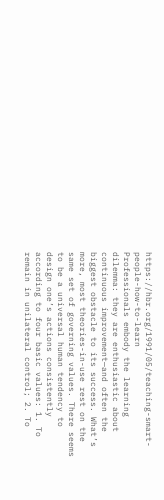https://hbr.org/1991/05/teaching-smart-people-how-to-learn
Professionals embody the learning dilemma: they are enthusiastic about continuous improvement—and often the biggest obstacle to its success. What’s more, most theories-in-use rest on the same set of governing values. There seems to be a universal human tendency to design one’s actions consistently according to four basic values: 1. To remain in unilateral control; 2. To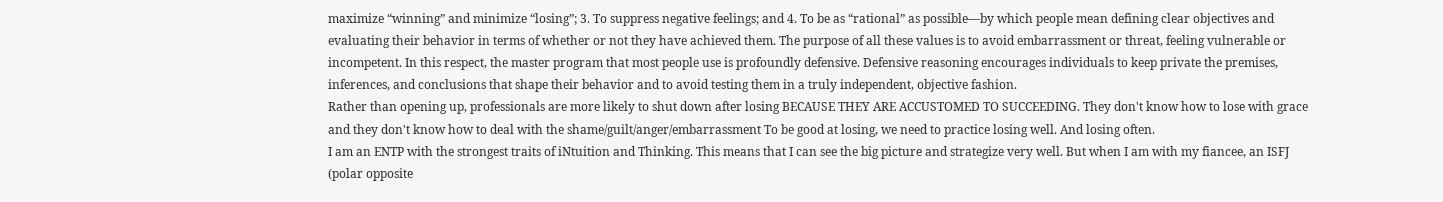maximize “winning” and minimize “losing”; 3. To suppress negative feelings; and 4. To be as “rational” as possible—by which people mean defining clear objectives and evaluating their behavior in terms of whether or not they have achieved them. The purpose of all these values is to avoid embarrassment or threat, feeling vulnerable or incompetent. In this respect, the master program that most people use is profoundly defensive. Defensive reasoning encourages individuals to keep private the premises, inferences, and conclusions that shape their behavior and to avoid testing them in a truly independent, objective fashion.
Rather than opening up, professionals are more likely to shut down after losing BECAUSE THEY ARE ACCUSTOMED TO SUCCEEDING. They don't know how to lose with grace and they don't know how to deal with the shame/guilt/anger/embarrassment To be good at losing, we need to practice losing well. And losing often.
I am an ENTP with the strongest traits of iNtuition and Thinking. This means that I can see the big picture and strategize very well. But when I am with my fiancee, an ISFJ (polar opposite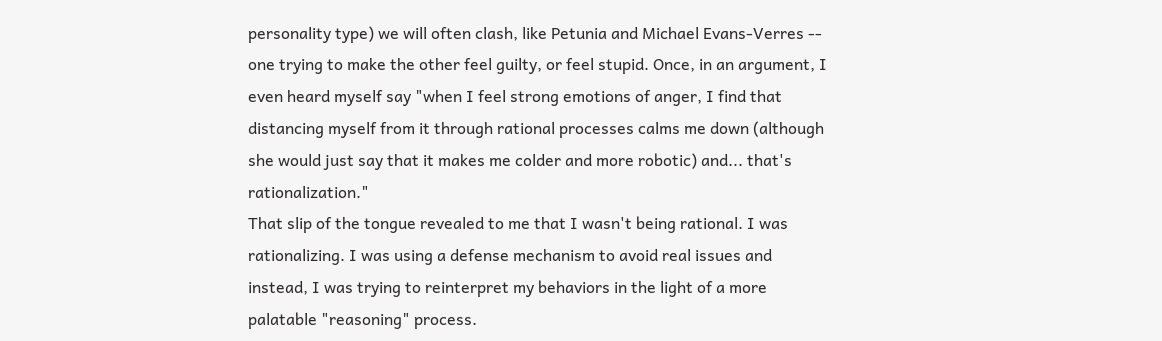personality type) we will often clash, like Petunia and Michael Evans-Verres -- one trying to make the other feel guilty, or feel stupid. Once, in an argument, I even heard myself say "when I feel strong emotions of anger, I find that distancing myself from it through rational processes calms me down (although she would just say that it makes me colder and more robotic) and... that's rationalization."
That slip of the tongue revealed to me that I wasn't being rational. I was rationalizing. I was using a defense mechanism to avoid real issues and instead, I was trying to reinterpret my behaviors in the light of a more palatable "reasoning" process.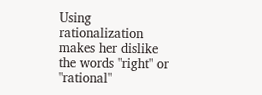Using rationalization makes her dislike the words "right" or "rational"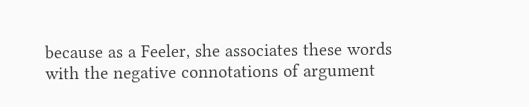because as a Feeler, she associates these words with the negative connotations of argument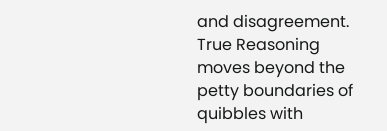and disagreement.
True Reasoning moves beyond the petty boundaries of quibbles with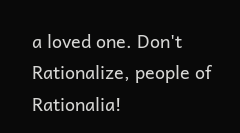a loved one. Don't Rationalize, people of Rationalia!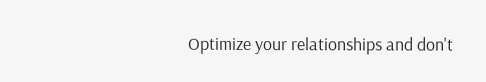Optimize your relationships and don't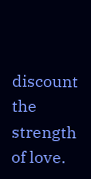discount the strength of love.